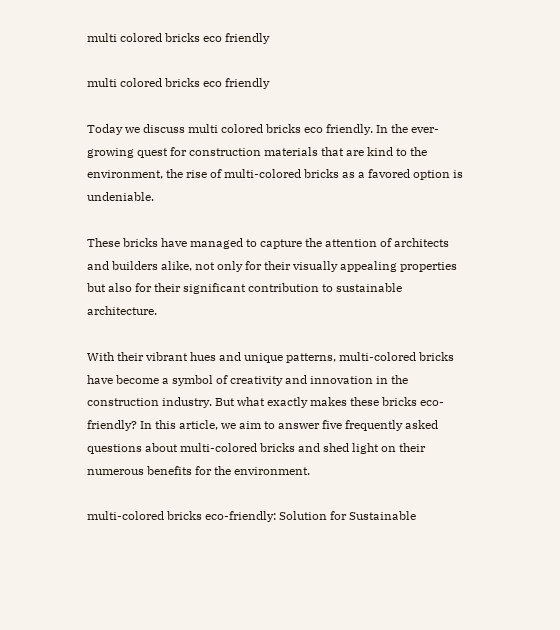multi colored bricks eco friendly

multi colored bricks eco friendly

Today we discuss multi colored bricks eco friendly. In the ever-growing quest for construction materials that are kind to the environment, the rise of multi-colored bricks as a favored option is undeniable.

These bricks have managed to capture the attention of architects and builders alike, not only for their visually appealing properties but also for their significant contribution to sustainable architecture.

With their vibrant hues and unique patterns, multi-colored bricks have become a symbol of creativity and innovation in the construction industry. But what exactly makes these bricks eco-friendly? In this article, we aim to answer five frequently asked questions about multi-colored bricks and shed light on their numerous benefits for the environment.

multi-colored bricks eco-friendly: Solution for Sustainable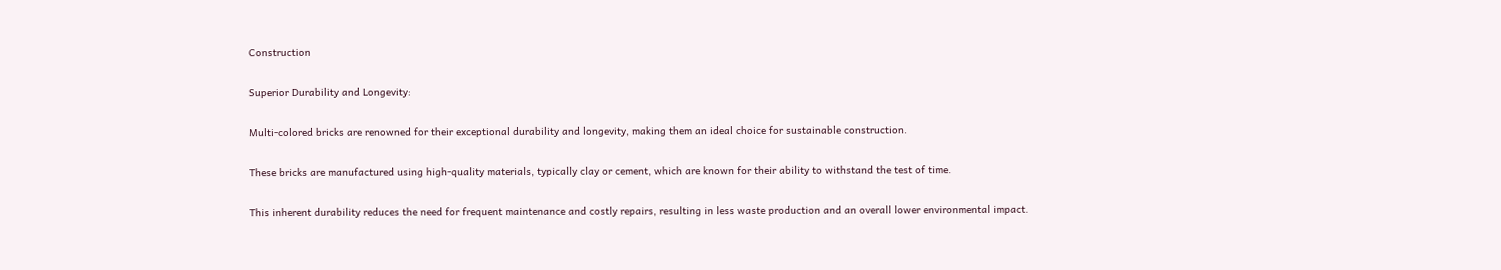Construction

Superior Durability and Longevity:

Multi-colored bricks are renowned for their exceptional durability and longevity, making them an ideal choice for sustainable construction.

These bricks are manufactured using high-quality materials, typically clay or cement, which are known for their ability to withstand the test of time.

This inherent durability reduces the need for frequent maintenance and costly repairs, resulting in less waste production and an overall lower environmental impact.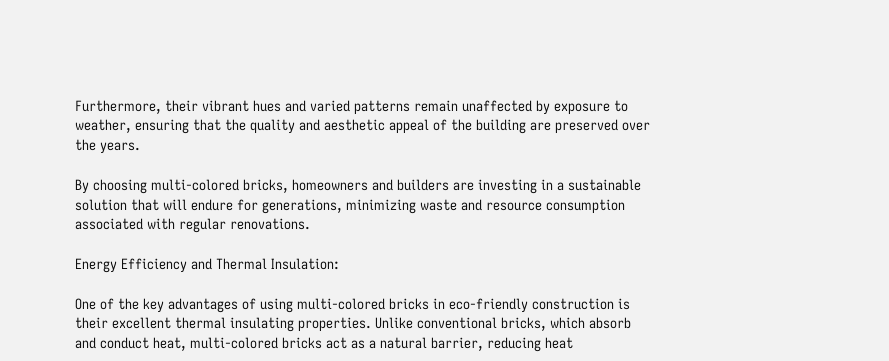Furthermore, their vibrant hues and varied patterns remain unaffected by exposure to weather, ensuring that the quality and aesthetic appeal of the building are preserved over the years.

By choosing multi-colored bricks, homeowners and builders are investing in a sustainable solution that will endure for generations, minimizing waste and resource consumption associated with regular renovations.

Energy Efficiency and Thermal Insulation:

One of the key advantages of using multi-colored bricks in eco-friendly construction is their excellent thermal insulating properties. Unlike conventional bricks, which absorb and conduct heat, multi-colored bricks act as a natural barrier, reducing heat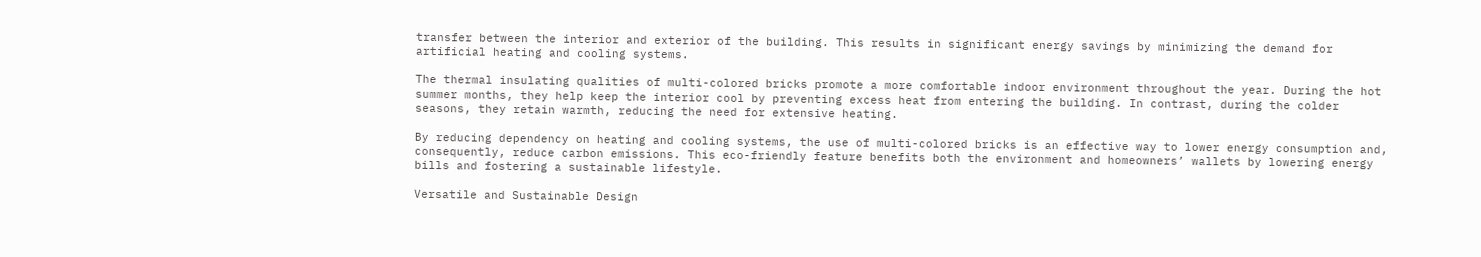transfer between the interior and exterior of the building. This results in significant energy savings by minimizing the demand for artificial heating and cooling systems.

The thermal insulating qualities of multi-colored bricks promote a more comfortable indoor environment throughout the year. During the hot summer months, they help keep the interior cool by preventing excess heat from entering the building. In contrast, during the colder seasons, they retain warmth, reducing the need for extensive heating.

By reducing dependency on heating and cooling systems, the use of multi-colored bricks is an effective way to lower energy consumption and, consequently, reduce carbon emissions. This eco-friendly feature benefits both the environment and homeowners’ wallets by lowering energy bills and fostering a sustainable lifestyle.

Versatile and Sustainable Design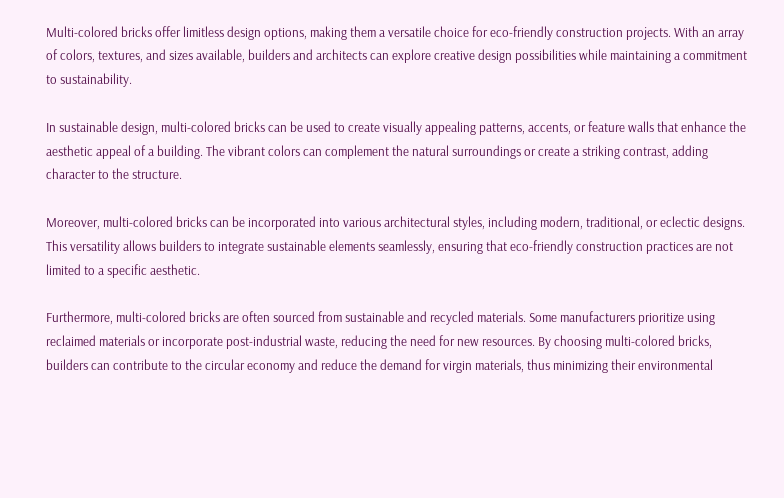Multi-colored bricks offer limitless design options, making them a versatile choice for eco-friendly construction projects. With an array of colors, textures, and sizes available, builders and architects can explore creative design possibilities while maintaining a commitment to sustainability.

In sustainable design, multi-colored bricks can be used to create visually appealing patterns, accents, or feature walls that enhance the aesthetic appeal of a building. The vibrant colors can complement the natural surroundings or create a striking contrast, adding character to the structure.

Moreover, multi-colored bricks can be incorporated into various architectural styles, including modern, traditional, or eclectic designs. This versatility allows builders to integrate sustainable elements seamlessly, ensuring that eco-friendly construction practices are not limited to a specific aesthetic.

Furthermore, multi-colored bricks are often sourced from sustainable and recycled materials. Some manufacturers prioritize using reclaimed materials or incorporate post-industrial waste, reducing the need for new resources. By choosing multi-colored bricks, builders can contribute to the circular economy and reduce the demand for virgin materials, thus minimizing their environmental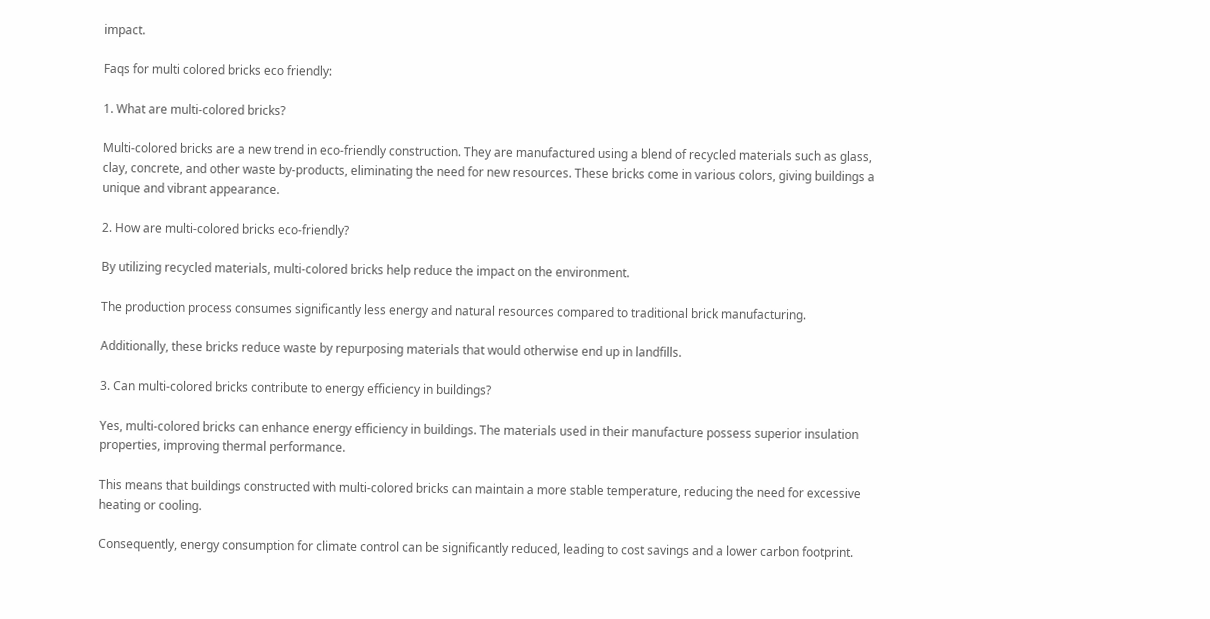impact.

Faqs for multi colored bricks eco friendly:

1. What are multi-colored bricks?

Multi-colored bricks are a new trend in eco-friendly construction. They are manufactured using a blend of recycled materials such as glass, clay, concrete, and other waste by-products, eliminating the need for new resources. These bricks come in various colors, giving buildings a unique and vibrant appearance.

2. How are multi-colored bricks eco-friendly?

By utilizing recycled materials, multi-colored bricks help reduce the impact on the environment.

The production process consumes significantly less energy and natural resources compared to traditional brick manufacturing.

Additionally, these bricks reduce waste by repurposing materials that would otherwise end up in landfills.

3. Can multi-colored bricks contribute to energy efficiency in buildings?

Yes, multi-colored bricks can enhance energy efficiency in buildings. The materials used in their manufacture possess superior insulation properties, improving thermal performance.

This means that buildings constructed with multi-colored bricks can maintain a more stable temperature, reducing the need for excessive heating or cooling.

Consequently, energy consumption for climate control can be significantly reduced, leading to cost savings and a lower carbon footprint.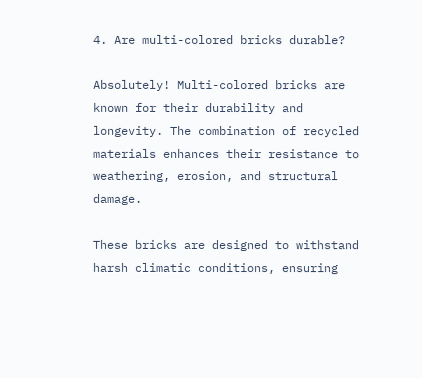4. Are multi-colored bricks durable?

Absolutely! Multi-colored bricks are known for their durability and longevity. The combination of recycled materials enhances their resistance to weathering, erosion, and structural damage.

These bricks are designed to withstand harsh climatic conditions, ensuring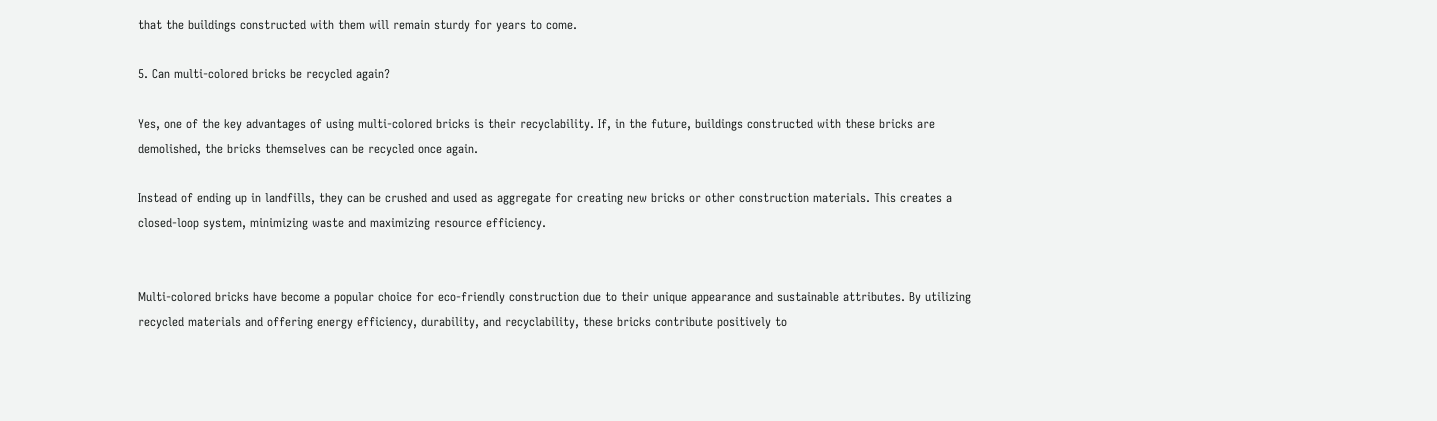that the buildings constructed with them will remain sturdy for years to come.

5. Can multi-colored bricks be recycled again?

Yes, one of the key advantages of using multi-colored bricks is their recyclability. If, in the future, buildings constructed with these bricks are demolished, the bricks themselves can be recycled once again.

Instead of ending up in landfills, they can be crushed and used as aggregate for creating new bricks or other construction materials. This creates a closed-loop system, minimizing waste and maximizing resource efficiency.


Multi-colored bricks have become a popular choice for eco-friendly construction due to their unique appearance and sustainable attributes. By utilizing recycled materials and offering energy efficiency, durability, and recyclability, these bricks contribute positively to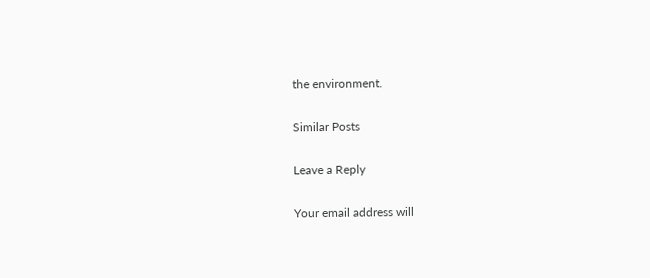the environment.

Similar Posts

Leave a Reply

Your email address will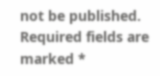not be published. Required fields are marked *